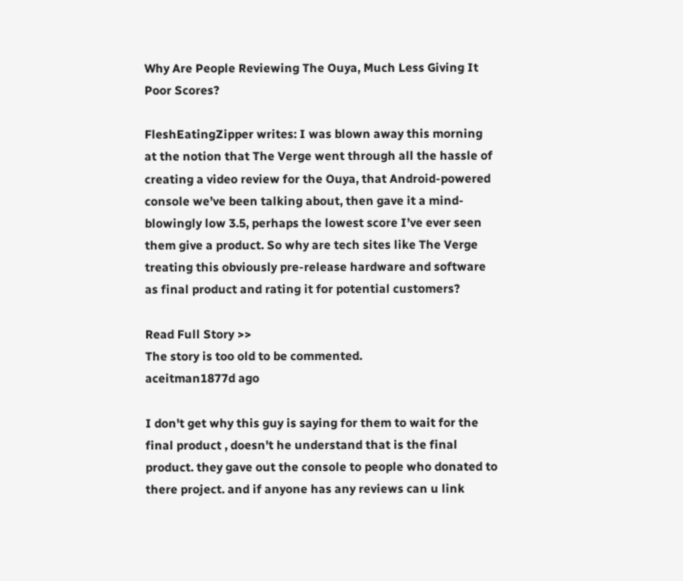Why Are People Reviewing The Ouya, Much Less Giving It Poor Scores?

FleshEatingZipper writes: I was blown away this morning at the notion that The Verge went through all the hassle of creating a video review for the Ouya, that Android-powered console we’ve been talking about, then gave it a mind-blowingly low 3.5, perhaps the lowest score I’ve ever seen them give a product. So why are tech sites like The Verge treating this obviously pre-release hardware and software as final product and rating it for potential customers?

Read Full Story >>
The story is too old to be commented.
aceitman1877d ago

I don't get why this guy is saying for them to wait for the final product , doesn't he understand that is the final product. they gave out the console to people who donated to there project. and if anyone has any reviews can u link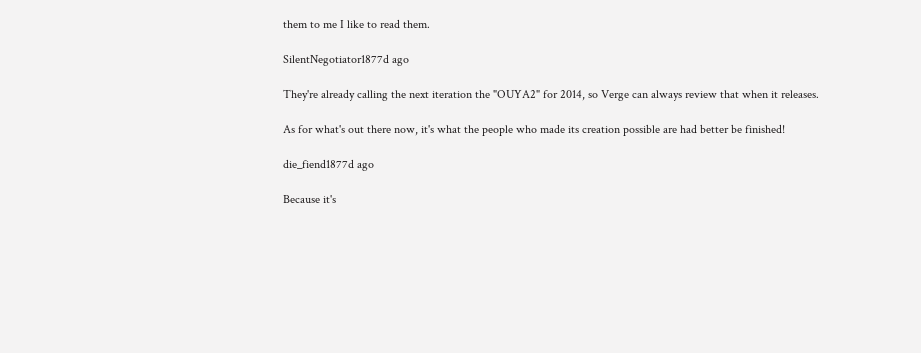them to me I like to read them.

SilentNegotiator1877d ago

They're already calling the next iteration the "OUYA2" for 2014, so Verge can always review that when it releases.

As for what's out there now, it's what the people who made its creation possible are had better be finished!

die_fiend1877d ago

Because it's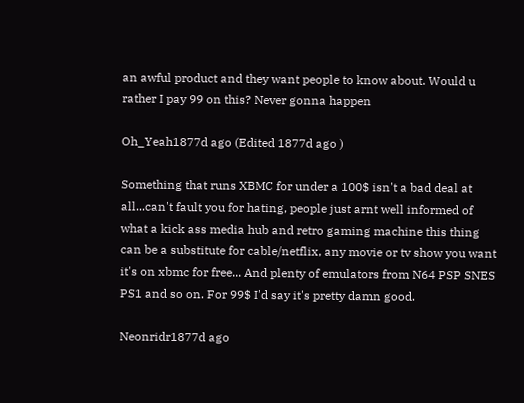an awful product and they want people to know about. Would u rather I pay 99 on this? Never gonna happen

Oh_Yeah1877d ago (Edited 1877d ago )

Something that runs XBMC for under a 100$ isn't a bad deal at all...can't fault you for hating, people just arnt well informed of what a kick ass media hub and retro gaming machine this thing can be a substitute for cable/netflix, any movie or tv show you want it's on xbmc for free... And plenty of emulators from N64 PSP SNES PS1 and so on. For 99$ I'd say it's pretty damn good.

Neonridr1877d ago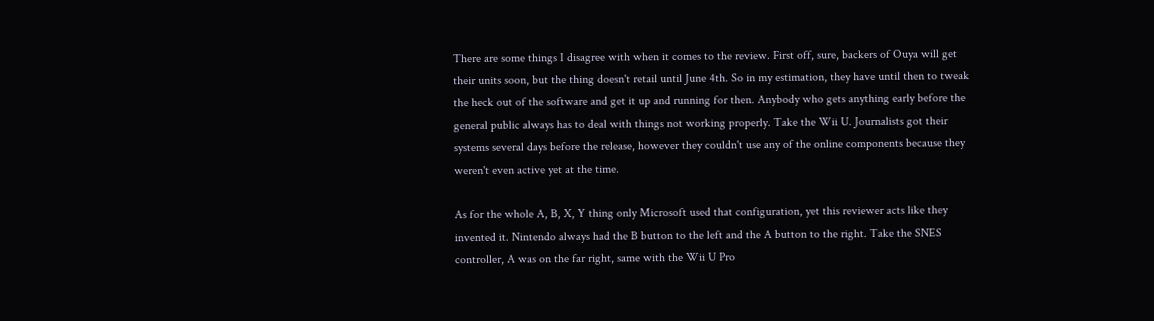There are some things I disagree with when it comes to the review. First off, sure, backers of Ouya will get their units soon, but the thing doesn't retail until June 4th. So in my estimation, they have until then to tweak the heck out of the software and get it up and running for then. Anybody who gets anything early before the general public always has to deal with things not working properly. Take the Wii U. Journalists got their systems several days before the release, however they couldn't use any of the online components because they weren't even active yet at the time.

As for the whole A, B, X, Y thing only Microsoft used that configuration, yet this reviewer acts like they invented it. Nintendo always had the B button to the left and the A button to the right. Take the SNES controller, A was on the far right, same with the Wii U Pro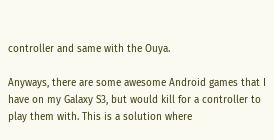controller and same with the Ouya.

Anyways, there are some awesome Android games that I have on my Galaxy S3, but would kill for a controller to play them with. This is a solution where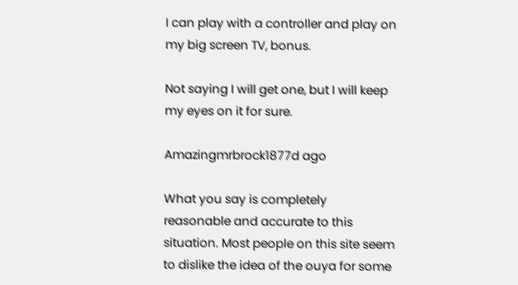I can play with a controller and play on my big screen TV, bonus.

Not saying I will get one, but I will keep my eyes on it for sure.

Amazingmrbrock1877d ago

What you say is completely reasonable and accurate to this situation. Most people on this site seem to dislike the idea of the ouya for some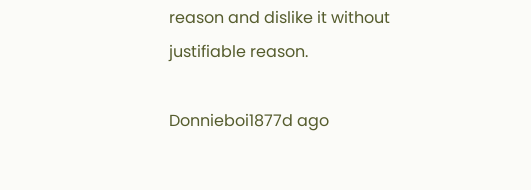reason and dislike it without justifiable reason.

Donnieboi1877d ago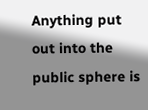Anything put out into the public sphere is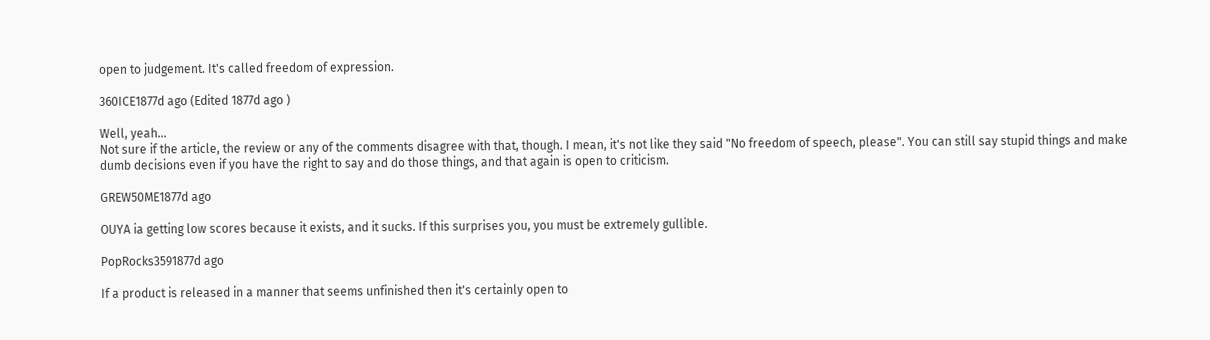open to judgement. It's called freedom of expression.

360ICE1877d ago (Edited 1877d ago )

Well, yeah...
Not sure if the article, the review or any of the comments disagree with that, though. I mean, it's not like they said "No freedom of speech, please". You can still say stupid things and make dumb decisions even if you have the right to say and do those things, and that again is open to criticism.

GREW50ME1877d ago

OUYA ia getting low scores because it exists, and it sucks. If this surprises you, you must be extremely gullible.

PopRocks3591877d ago

If a product is released in a manner that seems unfinished then it's certainly open to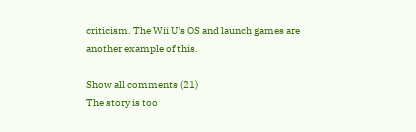criticism. The Wii U's OS and launch games are another example of this.

Show all comments (21)
The story is too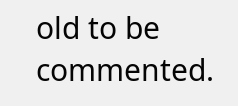old to be commented.